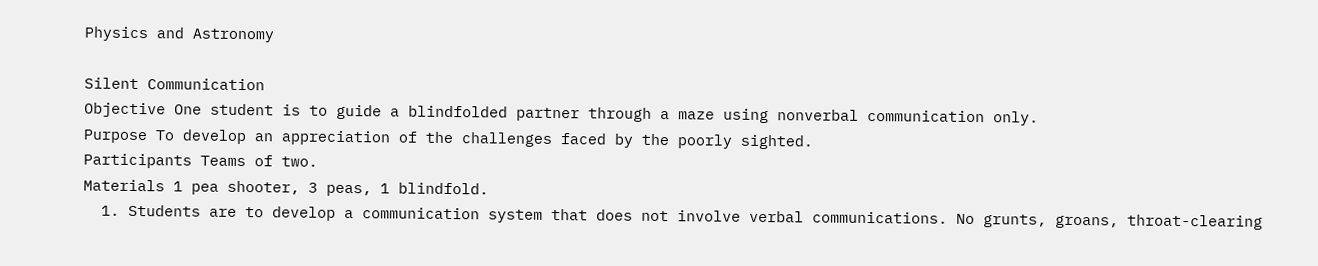Physics and Astronomy

Silent Communication
Objective One student is to guide a blindfolded partner through a maze using nonverbal communication only.
Purpose To develop an appreciation of the challenges faced by the poorly sighted.
Participants Teams of two.
Materials 1 pea shooter, 3 peas, 1 blindfold.
  1. Students are to develop a communication system that does not involve verbal communications. No grunts, groans, throat-clearing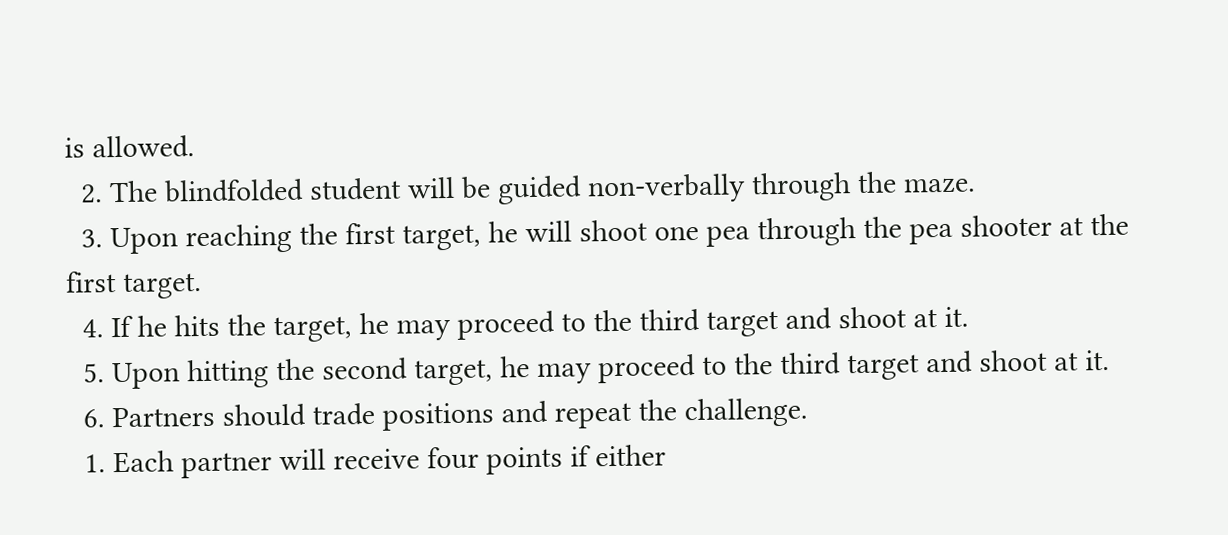is allowed.
  2. The blindfolded student will be guided non-verbally through the maze.
  3. Upon reaching the first target, he will shoot one pea through the pea shooter at the first target.
  4. If he hits the target, he may proceed to the third target and shoot at it.
  5. Upon hitting the second target, he may proceed to the third target and shoot at it.
  6. Partners should trade positions and repeat the challenge.
  1. Each partner will receive four points if either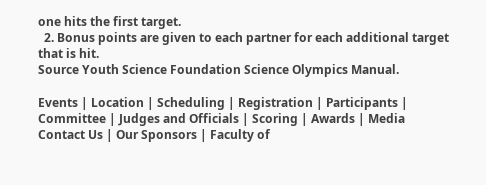one hits the first target.
  2. Bonus points are given to each partner for each additional target that is hit.
Source Youth Science Foundation Science Olympics Manual.

Events | Location | Scheduling | Registration | Participants | Committee | Judges and Officials | Scoring | Awards | Media
Contact Us | Our Sponsors | Faculty of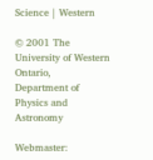Science | Western

© 2001 The University of Western Ontario,
Department of Physics and Astronomy

Webmaster: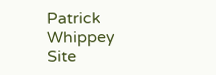Patrick Whippey
Site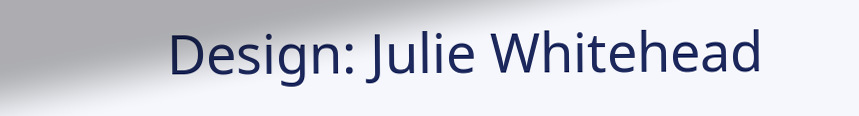Design: Julie Whitehead